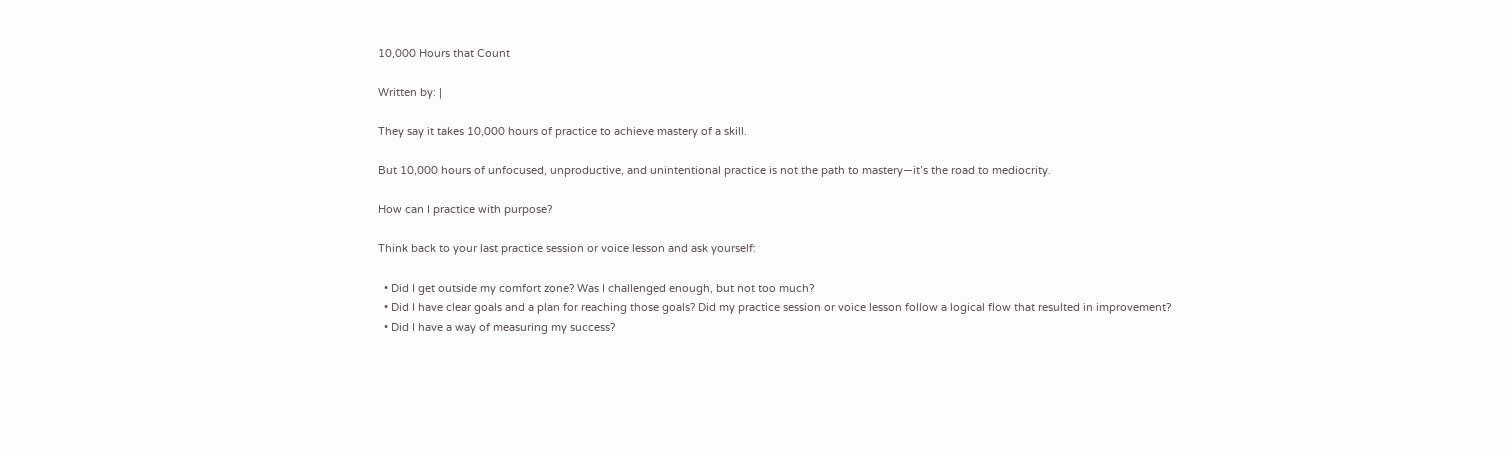10,000 Hours that Count

Written by: |

They say it takes 10,000 hours of practice to achieve mastery of a skill.

But 10,000 hours of unfocused, unproductive, and unintentional practice is not the path to mastery—it’s the road to mediocrity.

How can I practice with purpose?

Think back to your last practice session or voice lesson and ask yourself:

  • Did I get outside my comfort zone? Was I challenged enough, but not too much?
  • Did I have clear goals and a plan for reaching those goals? Did my practice session or voice lesson follow a logical flow that resulted in improvement?
  • Did I have a way of measuring my success?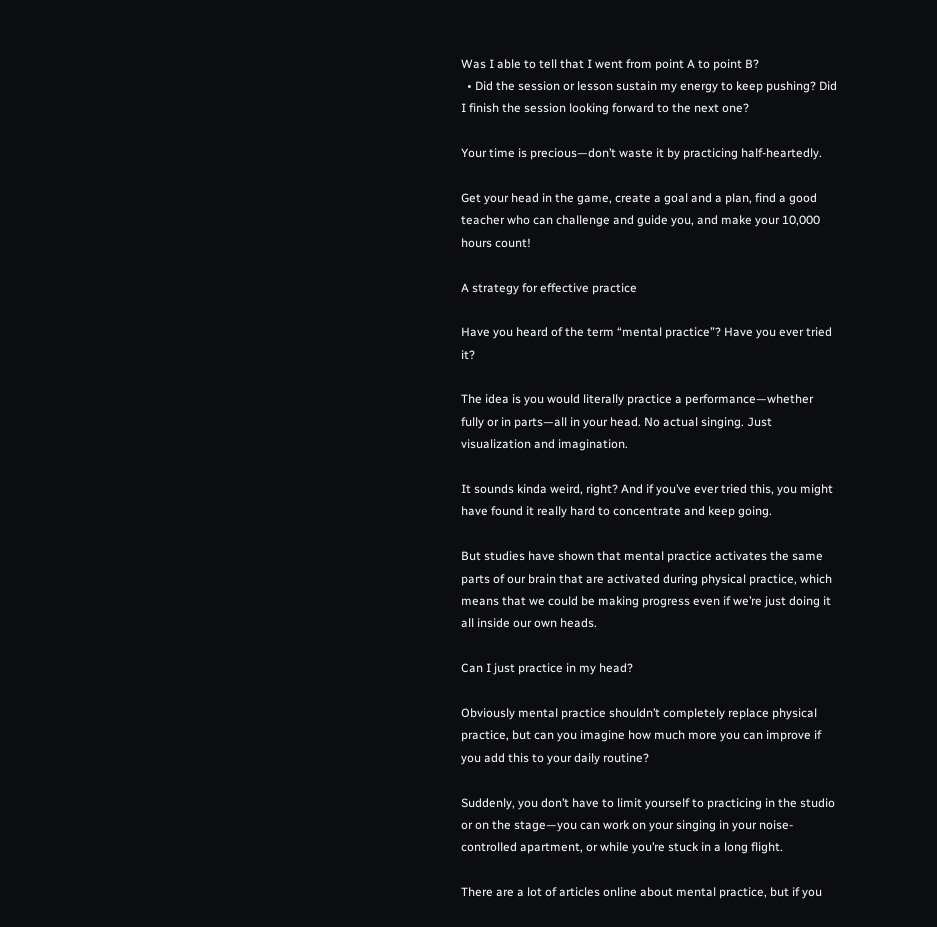Was I able to tell that I went from point A to point B?
  • Did the session or lesson sustain my energy to keep pushing? Did I finish the session looking forward to the next one?

Your time is precious—don’t waste it by practicing half-heartedly.

Get your head in the game, create a goal and a plan, find a good teacher who can challenge and guide you, and make your 10,000 hours count!

A strategy for effective practice

Have you heard of the term “mental practice”? Have you ever tried it?

The idea is you would literally practice a performance—whether fully or in parts—all in your head. No actual singing. Just visualization and imagination.

It sounds kinda weird, right? And if you’ve ever tried this, you might have found it really hard to concentrate and keep going.

But studies have shown that mental practice activates the same parts of our brain that are activated during physical practice, which means that we could be making progress even if we’re just doing it all inside our own heads.

Can I just practice in my head?

Obviously mental practice shouldn’t completely replace physical practice, but can you imagine how much more you can improve if you add this to your daily routine?

Suddenly, you don’t have to limit yourself to practicing in the studio or on the stage—you can work on your singing in your noise-controlled apartment, or while you’re stuck in a long flight.

There are a lot of articles online about mental practice, but if you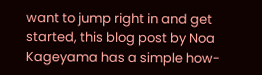want to jump right in and get started, this blog post by Noa Kageyama has a simple how-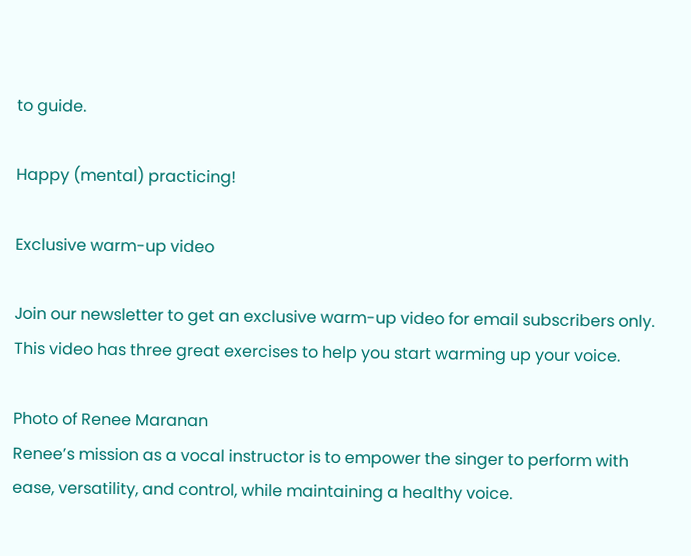to guide.

Happy (mental) practicing!

Exclusive warm-up video

Join our newsletter to get an exclusive warm-up video for email subscribers only. This video has three great exercises to help you start warming up your voice.

Photo of Renee Maranan
Renee’s mission as a vocal instructor is to empower the singer to perform with ease, versatility, and control, while maintaining a healthy voice.